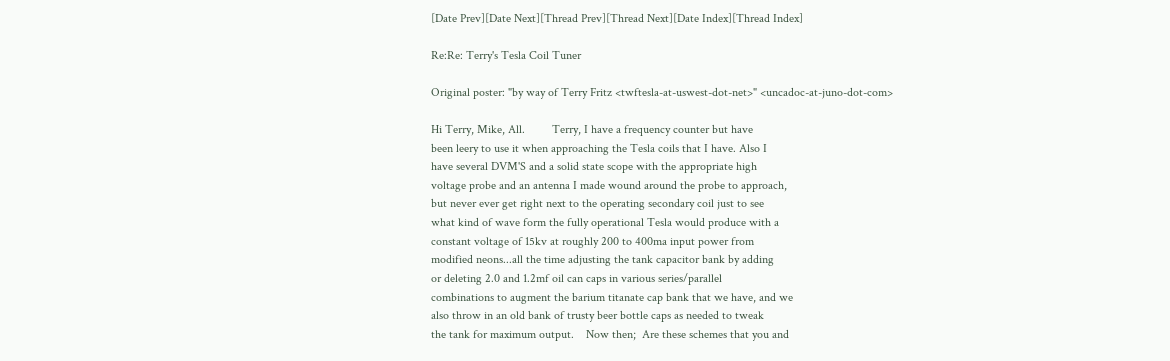[Date Prev][Date Next][Thread Prev][Thread Next][Date Index][Thread Index]

Re:Re: Terry's Tesla Coil Tuner

Original poster: "by way of Terry Fritz <twftesla-at-uswest-dot-net>" <uncadoc-at-juno-dot-com>

Hi Terry, Mike, All.         Terry, I have a frequency counter but have
been leery to use it when approaching the Tesla coils that I have. Also I
have several DVM'S and a solid state scope with the appropriate high
voltage probe and an antenna I made wound around the probe to approach,
but never ever get right next to the operating secondary coil just to see
what kind of wave form the fully operational Tesla would produce with a
constant voltage of 15kv at roughly 200 to 400ma input power from
modified neons...all the time adjusting the tank capacitor bank by adding
or deleting 2.0 and 1.2mf oil can caps in various series/parallel
combinations to augment the barium titanate cap bank that we have, and we
also throw in an old bank of trusty beer bottle caps as needed to tweak
the tank for maximum output.    Now then;  Are these schemes that you and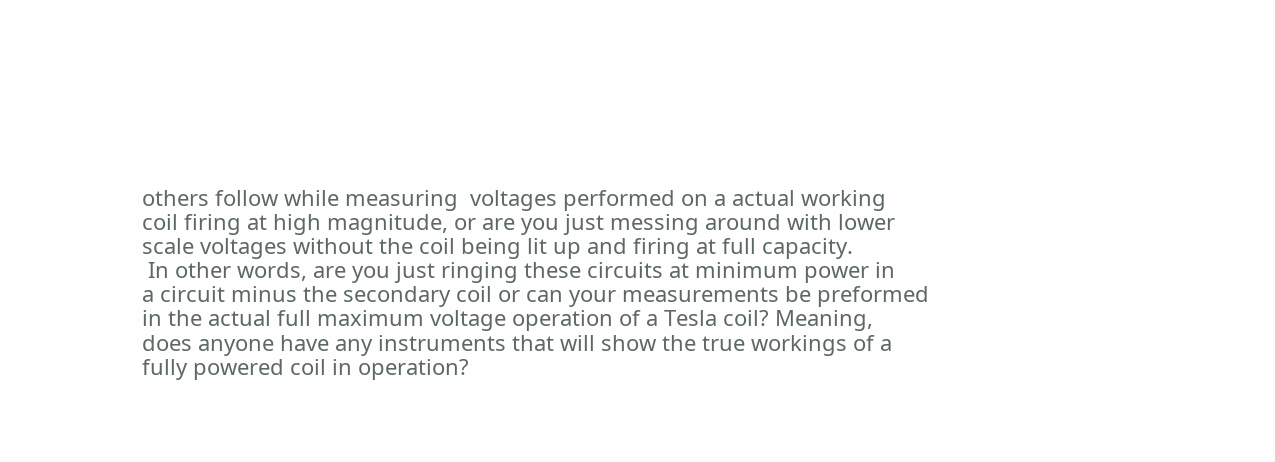others follow while measuring  voltages performed on a actual working
coil firing at high magnitude, or are you just messing around with lower
scale voltages without the coil being lit up and firing at full capacity.
 In other words, are you just ringing these circuits at minimum power in
a circuit minus the secondary coil or can your measurements be preformed
in the actual full maximum voltage operation of a Tesla coil? Meaning,
does anyone have any instruments that will show the true workings of a
fully powered coil in operation?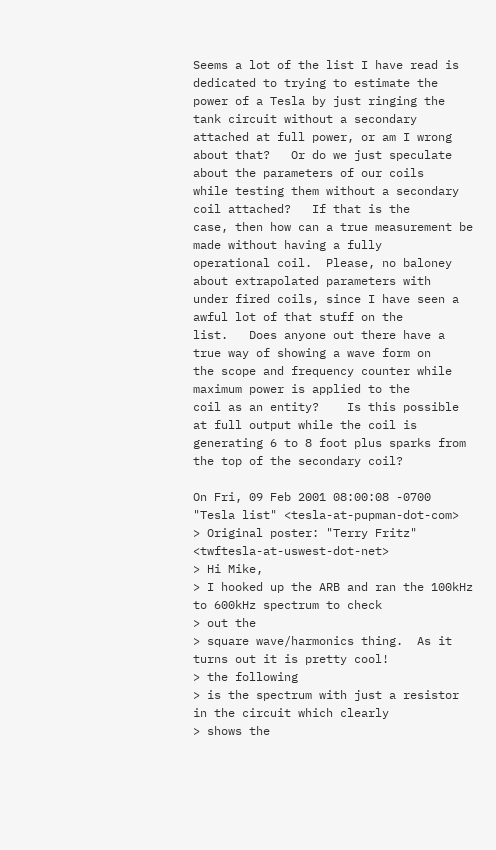Seems a lot of the list I have read is
dedicated to trying to estimate the power of a Tesla by just ringing the
tank circuit without a secondary attached at full power, or am I wrong
about that?   Or do we just speculate about the parameters of our coils
while testing them without a secondary coil attached?   If that is the
case, then how can a true measurement be made without having a fully
operational coil.  Please, no baloney about extrapolated parameters with
under fired coils, since I have seen a awful lot of that stuff on the
list.   Does anyone out there have a true way of showing a wave form on
the scope and frequency counter while maximum power is applied to the
coil as an entity?    Is this possible at full output while the coil is
generating 6 to 8 foot plus sparks from the top of the secondary coil?

On Fri, 09 Feb 2001 08:00:08 -0700 "Tesla list" <tesla-at-pupman-dot-com>
> Original poster: "Terry Fritz" <twftesla-at-uswest-dot-net>
> Hi Mike,
> I hooked up the ARB and ran the 100kHz to 600kHz spectrum to check
> out the
> square wave/harmonics thing.  As it turns out it is pretty cool!
> the following
> is the spectrum with just a resistor in the circuit which clearly
> shows the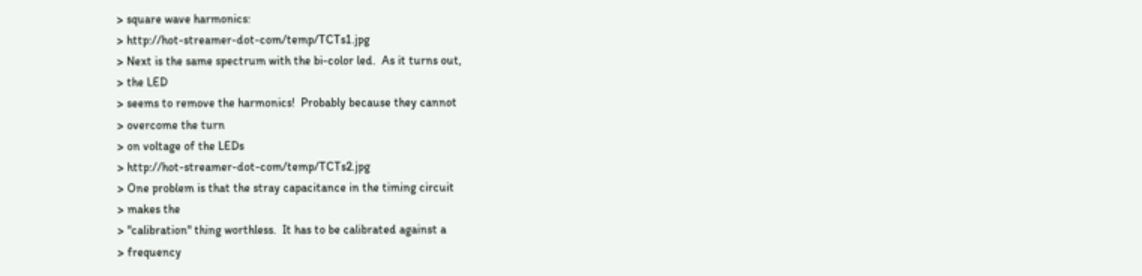> square wave harmonics:
> http://hot-streamer-dot-com/temp/TCTs1.jpg
> Next is the same spectrum with the bi-color led.  As it turns out,
> the LED
> seems to remove the harmonics!  Probably because they cannot
> overcome the turn
> on voltage of the LEDs
> http://hot-streamer-dot-com/temp/TCTs2.jpg
> One problem is that the stray capacitance in the timing circuit
> makes the
> "calibration" thing worthless.  It has to be calibrated against a
> frequency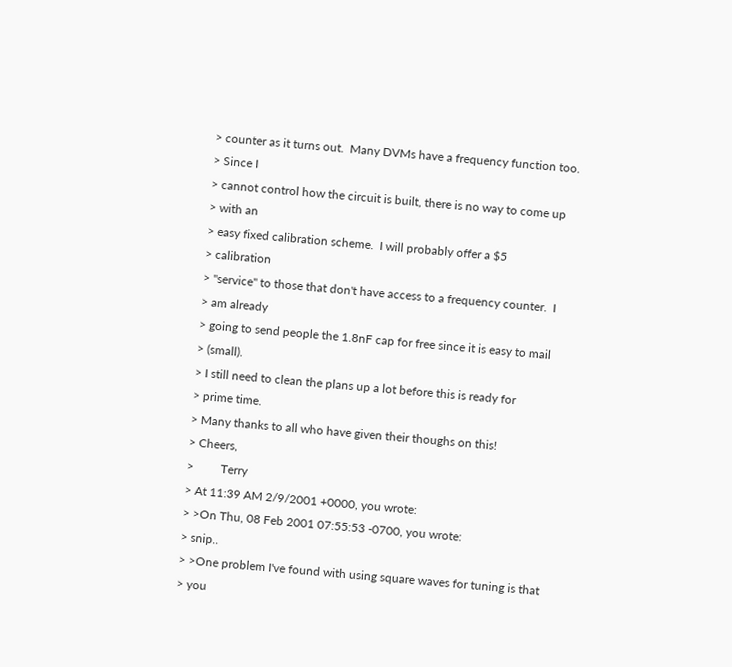> counter as it turns out.  Many DVMs have a frequency function too.
> Since I
> cannot control how the circuit is built, there is no way to come up
> with an
> easy fixed calibration scheme.  I will probably offer a $5
> calibration
> "service" to those that don't have access to a frequency counter.  I
> am already
> going to send people the 1.8nF cap for free since it is easy to mail
> (small).
> I still need to clean the plans up a lot before this is ready for
> prime time.
> Many thanks to all who have given their thoughs on this!
> Cheers,
>         Terry
> At 11:39 AM 2/9/2001 +0000, you wrote:
> >On Thu, 08 Feb 2001 07:55:53 -0700, you wrote:
> snip..
> >One problem I've found with using square waves for tuning is that
> you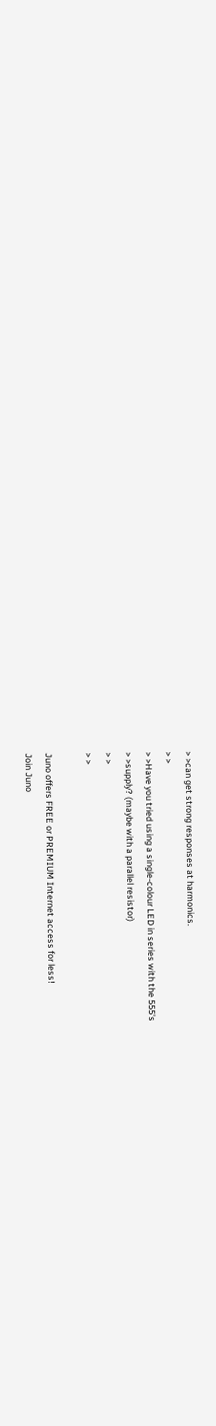> >can get strong responses at harmonics.
> >
> >Have you tried using a single-colour LED in series with the 555's
> >supply? (maybe with a parallel resistor)
> >
> >

Juno offers FREE or PREMIUM Internet access for less!
Join Juno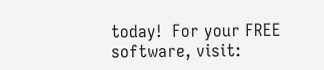today!  For your FREE software, visit: